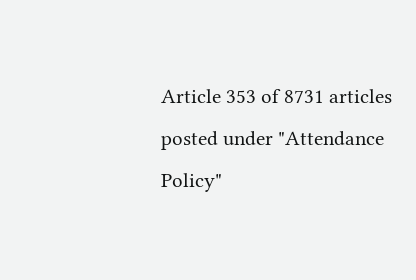Article 353 of 8731 articles posted under "Attendance Policy"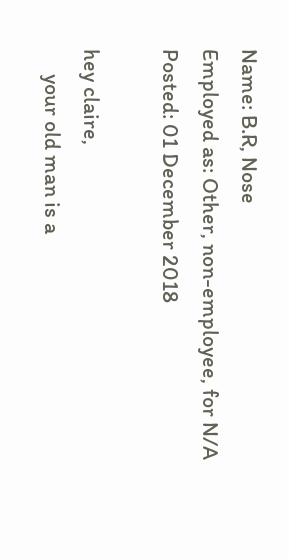Name: B.R, Nose
Employed as: Other, non-employee, for N/A
Posted: 01 December 2018

hey claire,
     your old man is a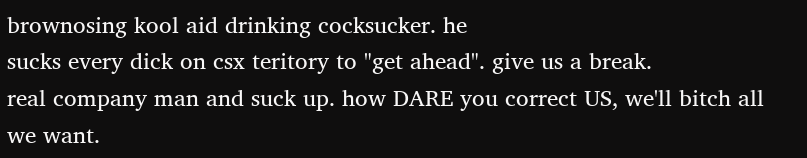brownosing kool aid drinking cocksucker. he
sucks every dick on csx teritory to "get ahead". give us a break.
real company man and suck up. how DARE you correct US, we'll bitch all
we want.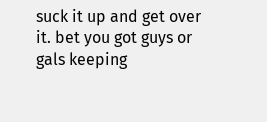suck it up and get over it. bet you got guys or gals keeping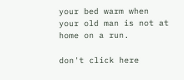your bed warm when your old man is not at home on a run.

don't click here